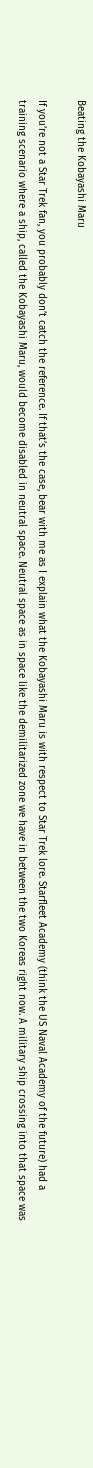Beating the Kobayashi Maru

If you’re not a Star Trek fan, you probably don’t catch the reference. If that’s the case, bear with me as I explain what the Kobayashi Maru is with respect to Star Trek lore. Starfleet Academy (think the US Naval Academy of the future) had a training scenario where a ship, called the Kobayashi Maru, would become disabled in neutral space. Neutral space as in space like the demilitarized zone we have in between the two Koreas right now. A military ship crossing into that space was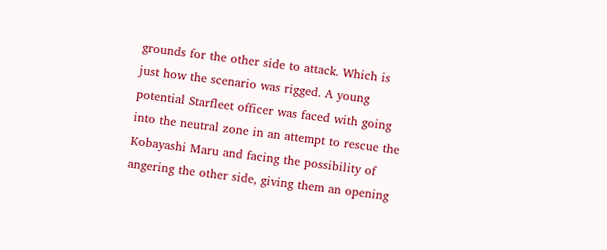grounds for the other side to attack. Which is just how the scenario was rigged. A young potential Starfleet officer was faced with going into the neutral zone in an attempt to rescue the Kobayashi Maru and facing the possibility of angering the other side, giving them an opening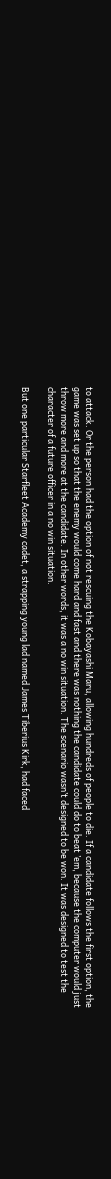to attack. Or the person had the option of not rescuing the Kobayashi Maru, allowing hundreds of people to die. If a candidate follows the first option, the game was set up so that the enemy would come hard and fast and there was nothing the candidate could do to beat ’em, because the computer would just throw more and more at the candidate. In other words, it was a no win situation. The scenario wasn’t designed to be won. It was designed to test the character of a future officer in a no win situation.

But one particular Starfleet Academy cadet, a strapping young lad named James Tiberius Kirk, had faced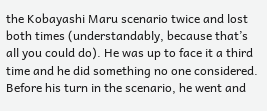the Kobayashi Maru scenario twice and lost both times (understandably, because that’s all you could do). He was up to face it a third time and he did something no one considered. Before his turn in the scenario, he went and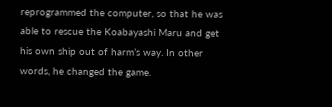reprogrammed the computer, so that he was able to rescue the Koabayashi Maru and get his own ship out of harm’s way. In other words, he changed the game.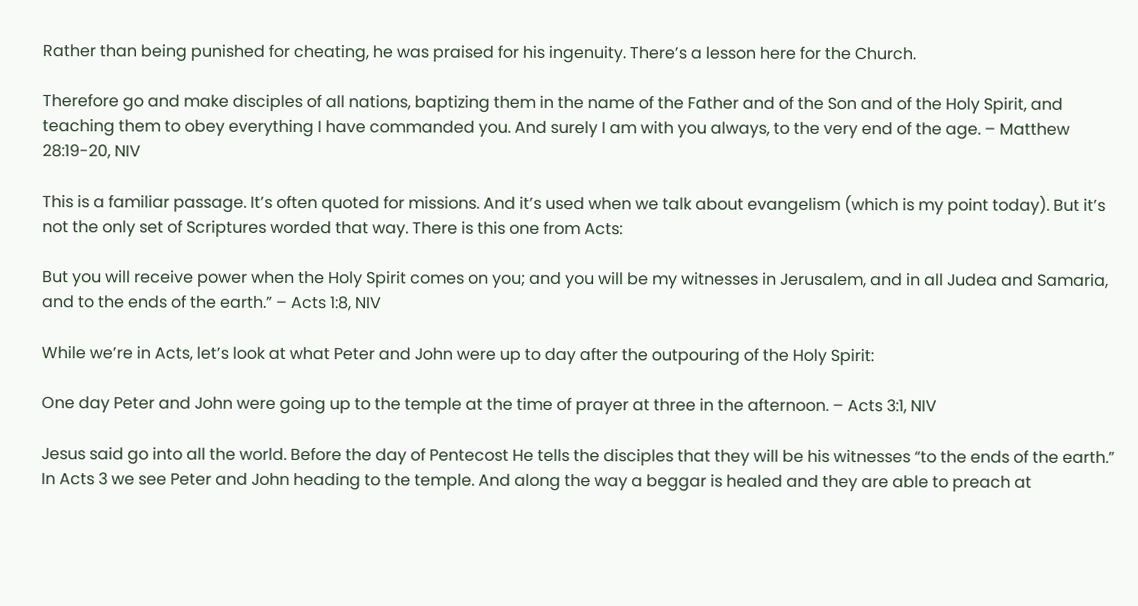Rather than being punished for cheating, he was praised for his ingenuity. There’s a lesson here for the Church.

Therefore go and make disciples of all nations, baptizing them in the name of the Father and of the Son and of the Holy Spirit, and teaching them to obey everything I have commanded you. And surely I am with you always, to the very end of the age. – Matthew 28:19-20, NIV

This is a familiar passage. It’s often quoted for missions. And it’s used when we talk about evangelism (which is my point today). But it’s not the only set of Scriptures worded that way. There is this one from Acts:

But you will receive power when the Holy Spirit comes on you; and you will be my witnesses in Jerusalem, and in all Judea and Samaria, and to the ends of the earth.” – Acts 1:8, NIV

While we’re in Acts, let’s look at what Peter and John were up to day after the outpouring of the Holy Spirit:

One day Peter and John were going up to the temple at the time of prayer at three in the afternoon. – Acts 3:1, NIV

Jesus said go into all the world. Before the day of Pentecost He tells the disciples that they will be his witnesses “to the ends of the earth.” In Acts 3 we see Peter and John heading to the temple. And along the way a beggar is healed and they are able to preach at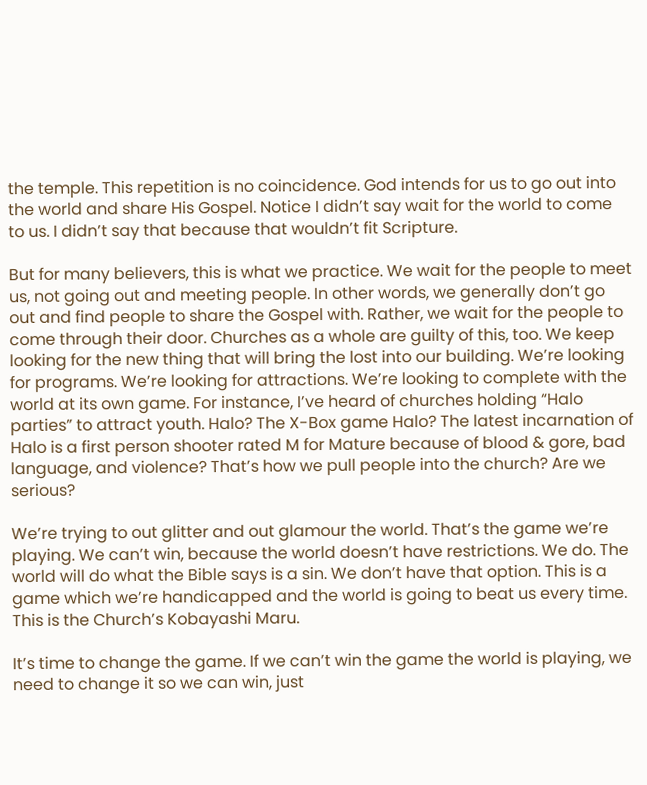the temple. This repetition is no coincidence. God intends for us to go out into the world and share His Gospel. Notice I didn’t say wait for the world to come to us. I didn’t say that because that wouldn’t fit Scripture.

But for many believers, this is what we practice. We wait for the people to meet us, not going out and meeting people. In other words, we generally don’t go out and find people to share the Gospel with. Rather, we wait for the people to come through their door. Churches as a whole are guilty of this, too. We keep looking for the new thing that will bring the lost into our building. We’re looking for programs. We’re looking for attractions. We’re looking to complete with the world at its own game. For instance, I’ve heard of churches holding “Halo parties” to attract youth. Halo? The X-Box game Halo? The latest incarnation of Halo is a first person shooter rated M for Mature because of blood & gore, bad language, and violence? That’s how we pull people into the church? Are we serious?

We’re trying to out glitter and out glamour the world. That’s the game we’re playing. We can’t win, because the world doesn’t have restrictions. We do. The world will do what the Bible says is a sin. We don’t have that option. This is a game which we’re handicapped and the world is going to beat us every time. This is the Church’s Kobayashi Maru.

It’s time to change the game. If we can’t win the game the world is playing, we need to change it so we can win, just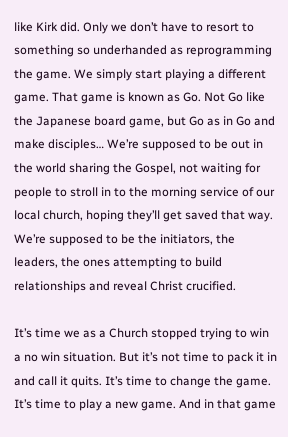like Kirk did. Only we don’t have to resort to something so underhanded as reprogramming the game. We simply start playing a different game. That game is known as Go. Not Go like the Japanese board game, but Go as in Go and make disciples… We’re supposed to be out in the world sharing the Gospel, not waiting for people to stroll in to the morning service of our local church, hoping they’ll get saved that way. We’re supposed to be the initiators, the leaders, the ones attempting to build relationships and reveal Christ crucified.

It’s time we as a Church stopped trying to win a no win situation. But it’s not time to pack it in and call it quits. It’s time to change the game. It’s time to play a new game. And in that game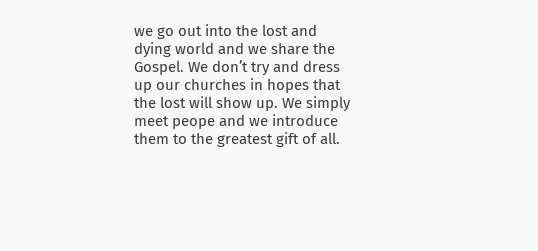we go out into the lost and dying world and we share the Gospel. We don’t try and dress up our churches in hopes that the lost will show up. We simply meet peope and we introduce them to the greatest gift of all.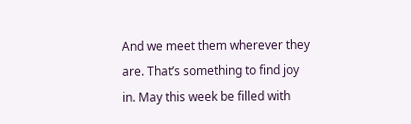And we meet them wherever they are. That’s something to find joy in. May this week be filled with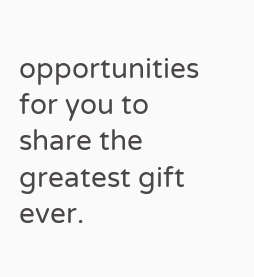opportunities for you to share the greatest gift ever.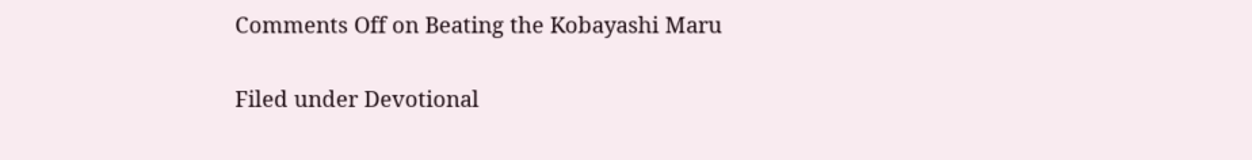Comments Off on Beating the Kobayashi Maru

Filed under Devotional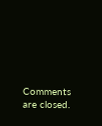Comments are closed.